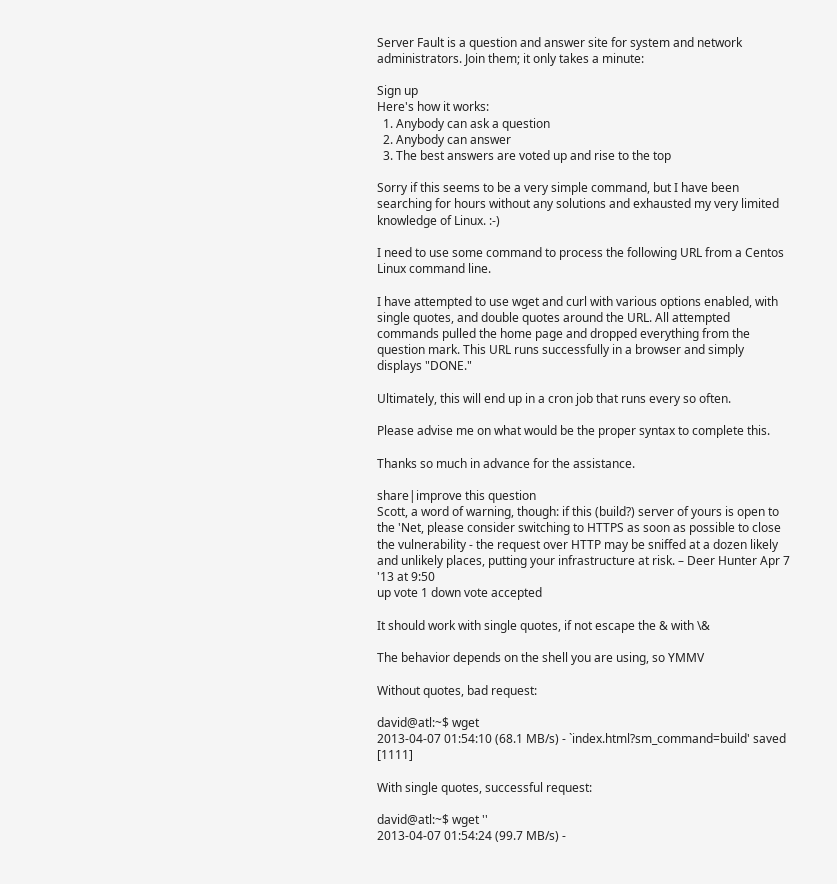Server Fault is a question and answer site for system and network administrators. Join them; it only takes a minute:

Sign up
Here's how it works:
  1. Anybody can ask a question
  2. Anybody can answer
  3. The best answers are voted up and rise to the top

Sorry if this seems to be a very simple command, but I have been searching for hours without any solutions and exhausted my very limited knowledge of Linux. :-)

I need to use some command to process the following URL from a Centos Linux command line.

I have attempted to use wget and curl with various options enabled, with single quotes, and double quotes around the URL. All attempted commands pulled the home page and dropped everything from the question mark. This URL runs successfully in a browser and simply displays "DONE."

Ultimately, this will end up in a cron job that runs every so often.

Please advise me on what would be the proper syntax to complete this.

Thanks so much in advance for the assistance.

share|improve this question
Scott, a word of warning, though: if this (build?) server of yours is open to the 'Net, please consider switching to HTTPS as soon as possible to close the vulnerability - the request over HTTP may be sniffed at a dozen likely and unlikely places, putting your infrastructure at risk. – Deer Hunter Apr 7 '13 at 9:50
up vote 1 down vote accepted

It should work with single quotes, if not escape the & with \&

The behavior depends on the shell you are using, so YMMV

Without quotes, bad request:

david@atl:~$ wget
2013-04-07 01:54:10 (68.1 MB/s) - `index.html?sm_command=build' saved [1111]

With single quotes, successful request:

david@atl:~$ wget ''
2013-04-07 01:54:24 (99.7 MB/s) -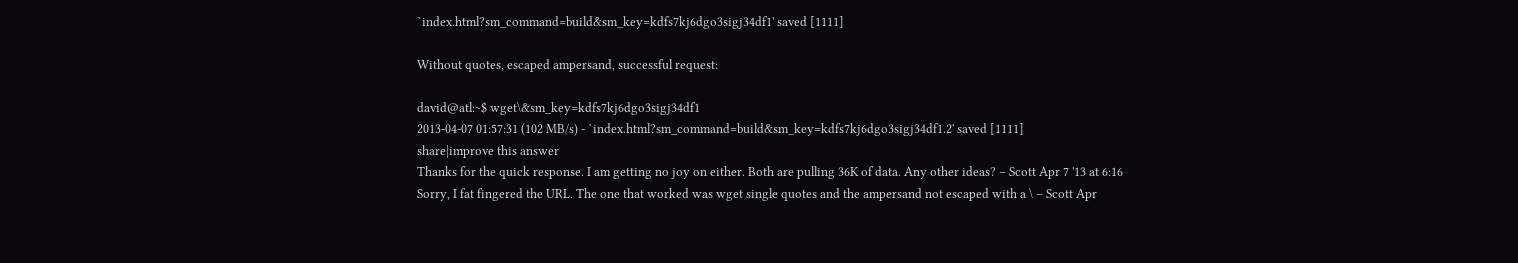`index.html?sm_command=build&sm_key=kdfs7kj6dgo3sigj34df1' saved [1111]

Without quotes, escaped ampersand, successful request:

david@atl:~$ wget\&sm_key=kdfs7kj6dgo3sigj34df1
2013-04-07 01:57:31 (102 MB/s) - `index.html?sm_command=build&sm_key=kdfs7kj6dgo3sigj34df1.2' saved [1111]
share|improve this answer
Thanks for the quick response. I am getting no joy on either. Both are pulling 36K of data. Any other ideas? – Scott Apr 7 '13 at 6:16
Sorry, I fat fingered the URL. The one that worked was wget single quotes and the ampersand not escaped with a \ – Scott Apr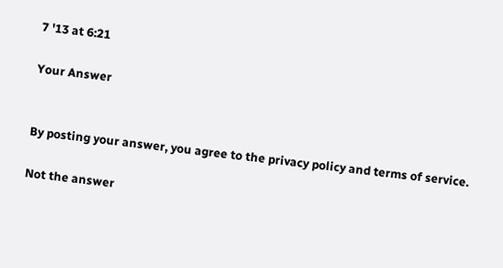7 '13 at 6:21

Your Answer


By posting your answer, you agree to the privacy policy and terms of service.

Not the answer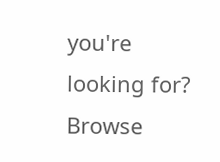you're looking for? Browse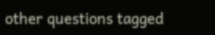other questions tagged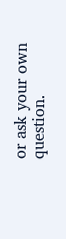or ask your own question.